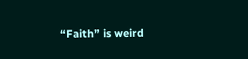“Faith” is weird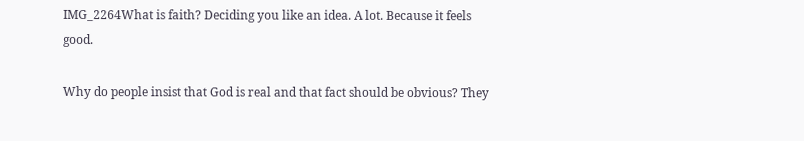IMG_2264What is faith? Deciding you like an idea. A lot. Because it feels good.

Why do people insist that God is real and that fact should be obvious? They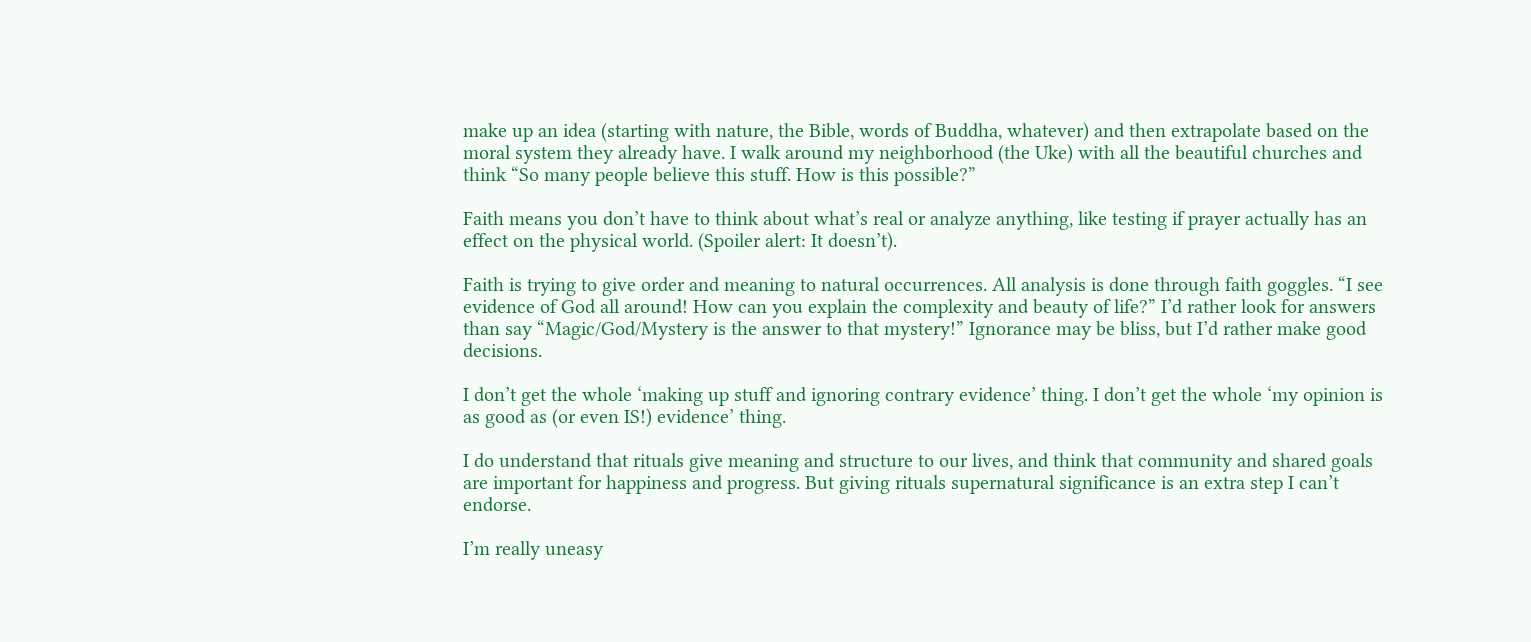make up an idea (starting with nature, the Bible, words of Buddha, whatever) and then extrapolate based on the moral system they already have. I walk around my neighborhood (the Uke) with all the beautiful churches and think “So many people believe this stuff. How is this possible?”

Faith means you don’t have to think about what’s real or analyze anything, like testing if prayer actually has an effect on the physical world. (Spoiler alert: It doesn’t).

Faith is trying to give order and meaning to natural occurrences. All analysis is done through faith goggles. “I see evidence of God all around! How can you explain the complexity and beauty of life?” I’d rather look for answers than say “Magic/God/Mystery is the answer to that mystery!” Ignorance may be bliss, but I’d rather make good decisions.

I don’t get the whole ‘making up stuff and ignoring contrary evidence’ thing. I don’t get the whole ‘my opinion is as good as (or even IS!) evidence’ thing.

I do understand that rituals give meaning and structure to our lives, and think that community and shared goals are important for happiness and progress. But giving rituals supernatural significance is an extra step I can’t endorse.

I’m really uneasy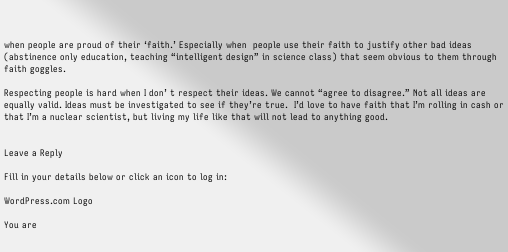when people are proud of their ‘faith.’ Especially when  people use their faith to justify other bad ideas (abstinence only education, teaching “intelligent design” in science class) that seem obvious to them through faith goggles.

Respecting people is hard when I don’ t respect their ideas. We cannot “agree to disagree.” Not all ideas are equally valid. Ideas must be investigated to see if they’re true.  I’d love to have faith that I’m rolling in cash or that I’m a nuclear scientist, but living my life like that will not lead to anything good.


Leave a Reply

Fill in your details below or click an icon to log in:

WordPress.com Logo

You are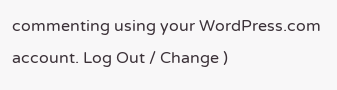commenting using your WordPress.com account. Log Out / Change )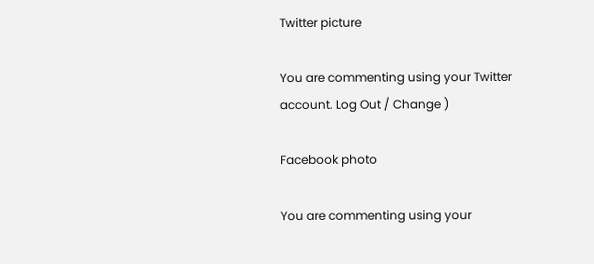Twitter picture

You are commenting using your Twitter account. Log Out / Change )

Facebook photo

You are commenting using your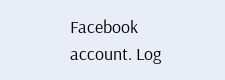Facebook account. Log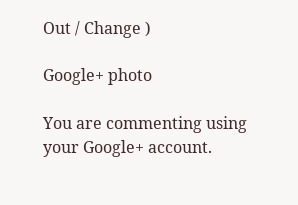Out / Change )

Google+ photo

You are commenting using your Google+ account.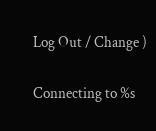Log Out / Change )

Connecting to %s